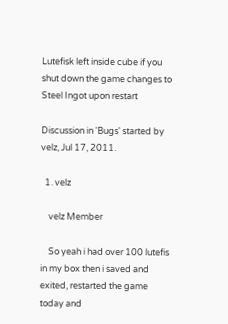Lutefisk left inside cube if you shut down the game changes to Steel Ingot upon restart

Discussion in 'Bugs' started by velz, Jul 17, 2011.

  1. velz

    velz Member

    So yeah i had over 100 lutefis in my box then i saved and exited, restarted the game today and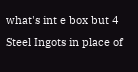what's int e box but 4 Steel Ingots in place of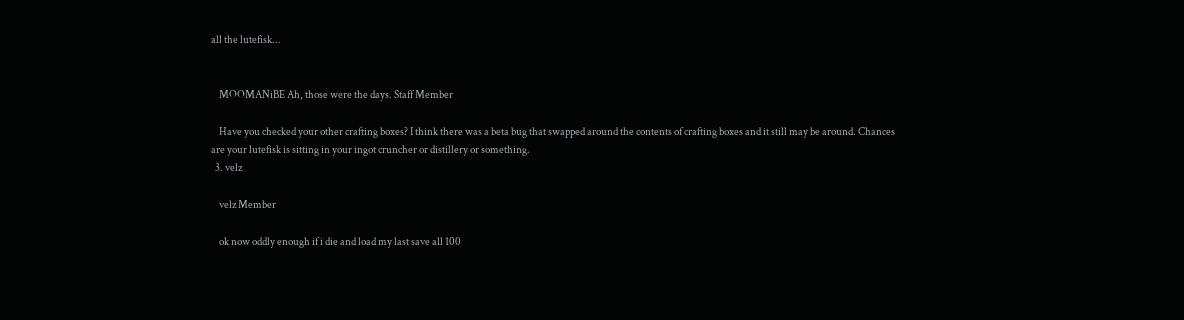all the lutefisk...


    MOOMANiBE Ah, those were the days. Staff Member

    Have you checked your other crafting boxes? I think there was a beta bug that swapped around the contents of crafting boxes and it still may be around. Chances are your lutefisk is sitting in your ingot cruncher or distillery or something.
  3. velz

    velz Member

    ok now oddly enough if i die and load my last save all 100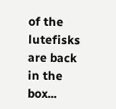of the lutefisks are back in the box...